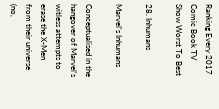Ranking Every 2017 Comic Book TV Show Worst To Best

28. Inhumans

Marvel's Inhumans

Conceptualised in the hangover of Marvel's witless attempts to erase the X-Men from their universe (no,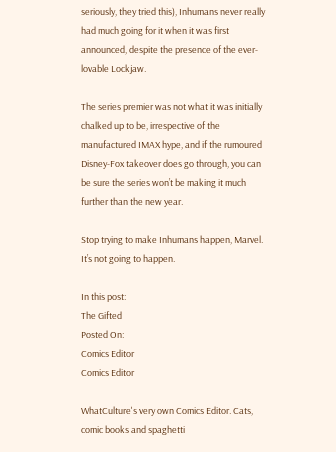seriously, they tried this), Inhumans never really had much going for it when it was first announced, despite the presence of the ever-lovable Lockjaw.

The series premier was not what it was initially chalked up to be, irrespective of the manufactured IMAX hype, and if the rumoured Disney-Fox takeover does go through, you can be sure the series won’t be making it much further than the new year.

Stop trying to make Inhumans happen, Marvel. It’s not going to happen.

In this post:
The Gifted
Posted On:
Comics Editor
Comics Editor

WhatCulture's very own Comics Editor. Cats, comic books and spaghetti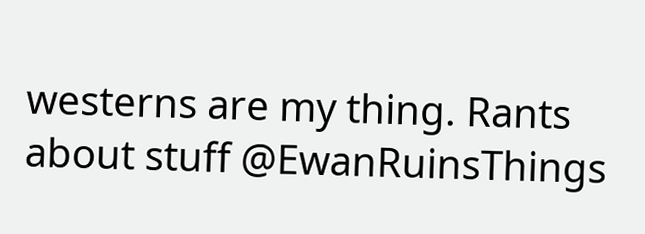westerns are my thing. Rants about stuff @EwanRuinsThings